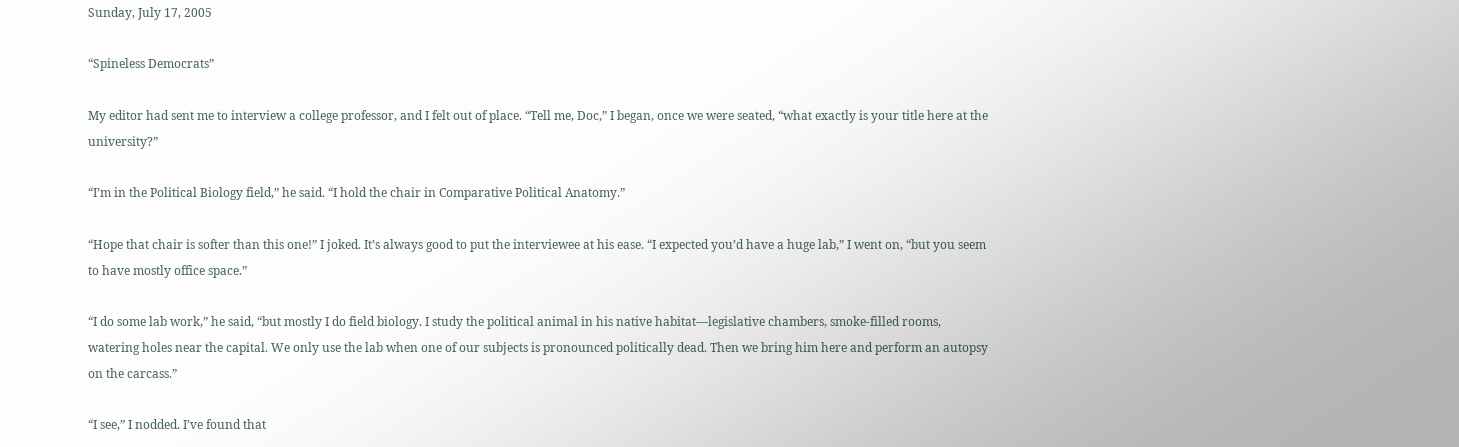Sunday, July 17, 2005

“Spineless Democrats”

My editor had sent me to interview a college professor, and I felt out of place. “Tell me, Doc,” I began, once we were seated, “what exactly is your title here at the university?”

“I’m in the Political Biology field,” he said. “I hold the chair in Comparative Political Anatomy.”

“Hope that chair is softer than this one!” I joked. It’s always good to put the interviewee at his ease. “I expected you’d have a huge lab,” I went on, “but you seem to have mostly office space.”

“I do some lab work,” he said, “but mostly I do field biology. I study the political animal in his native habitat—legislative chambers, smoke-filled rooms, watering holes near the capital. We only use the lab when one of our subjects is pronounced politically dead. Then we bring him here and perform an autopsy on the carcass.”

“I see,” I nodded. I’ve found that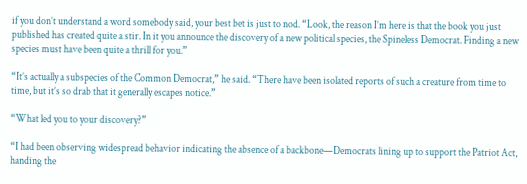if you don’t understand a word somebody said, your best bet is just to nod. “Look, the reason I’m here is that the book you just published has created quite a stir. In it you announce the discovery of a new political species, the Spineless Democrat. Finding a new species must have been quite a thrill for you.”

“It’s actually a subspecies of the Common Democrat,” he said. “There have been isolated reports of such a creature from time to time, but it’s so drab that it generally escapes notice.”

“What led you to your discovery?”

“I had been observing widespread behavior indicating the absence of a backbone—Democrats lining up to support the Patriot Act, handing the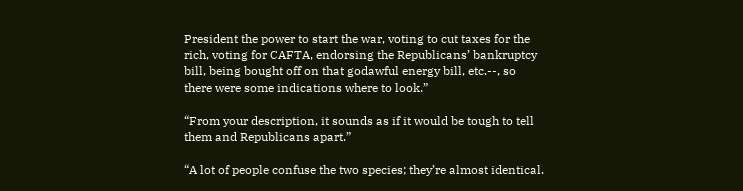President the power to start the war, voting to cut taxes for the rich, voting for CAFTA, endorsing the Republicans’ bankruptcy bill, being bought off on that godawful energy bill, etc.--, so there were some indications where to look.”

“From your description, it sounds as if it would be tough to tell them and Republicans apart.”

“A lot of people confuse the two species; they’re almost identical.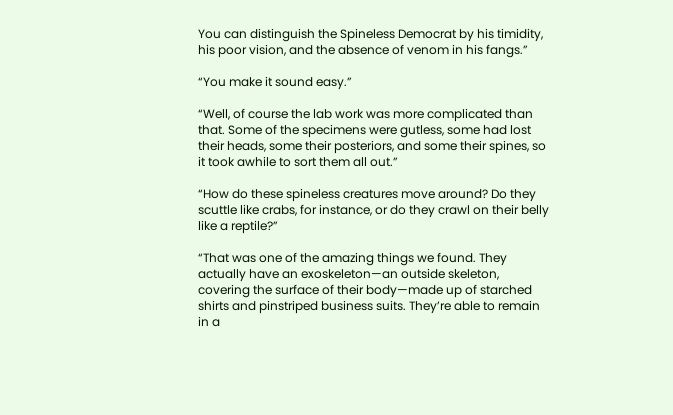You can distinguish the Spineless Democrat by his timidity, his poor vision, and the absence of venom in his fangs.”

“You make it sound easy.”

“Well, of course the lab work was more complicated than that. Some of the specimens were gutless, some had lost their heads, some their posteriors, and some their spines, so it took awhile to sort them all out.”

“How do these spineless creatures move around? Do they scuttle like crabs, for instance, or do they crawl on their belly like a reptile?”

“That was one of the amazing things we found. They actually have an exoskeleton—an outside skeleton, covering the surface of their body—made up of starched shirts and pinstriped business suits. They’re able to remain in a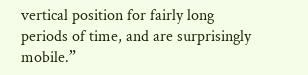vertical position for fairly long periods of time, and are surprisingly mobile.”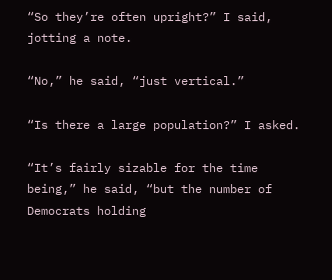“So they’re often upright?” I said, jotting a note.

“No,” he said, “just vertical.”

“Is there a large population?” I asked.

“It’s fairly sizable for the time being,” he said, “but the number of Democrats holding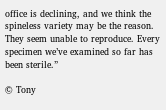office is declining, and we think the spineless variety may be the reason. They seem unable to reproduce. Every specimen we’ve examined so far has been sterile.”

© Tony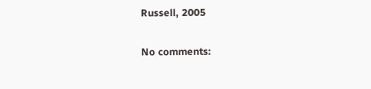Russell, 2005

No comments: